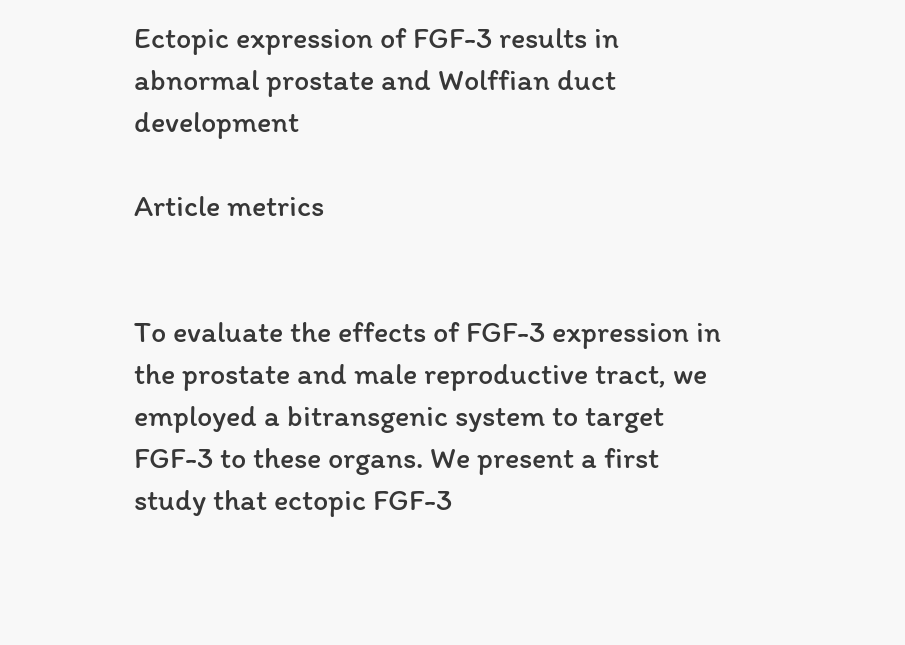Ectopic expression of FGF-3 results in abnormal prostate and Wolffian duct development

Article metrics


To evaluate the effects of FGF-3 expression in the prostate and male reproductive tract, we employed a bitransgenic system to target FGF-3 to these organs. We present a first study that ectopic FGF-3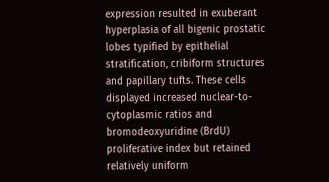expression resulted in exuberant hyperplasia of all bigenic prostatic lobes typified by epithelial stratification, cribiform structures and papillary tufts. These cells displayed increased nuclear-to-cytoplasmic ratios and bromodeoxyuridine (BrdU) proliferative index but retained relatively uniform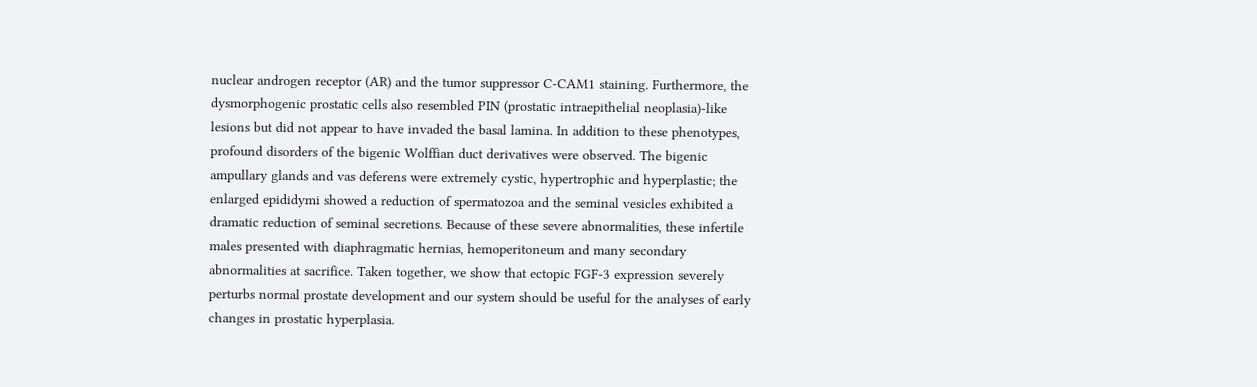nuclear androgen receptor (AR) and the tumor suppressor C-CAM1 staining. Furthermore, the dysmorphogenic prostatic cells also resembled PIN (prostatic intraepithelial neoplasia)-like lesions but did not appear to have invaded the basal lamina. In addition to these phenotypes, profound disorders of the bigenic Wolffian duct derivatives were observed. The bigenic ampullary glands and vas deferens were extremely cystic, hypertrophic and hyperplastic; the enlarged epididymi showed a reduction of spermatozoa and the seminal vesicles exhibited a dramatic reduction of seminal secretions. Because of these severe abnormalities, these infertile males presented with diaphragmatic hernias, hemoperitoneum and many secondary abnormalities at sacrifice. Taken together, we show that ectopic FGF-3 expression severely perturbs normal prostate development and our system should be useful for the analyses of early changes in prostatic hyperplasia.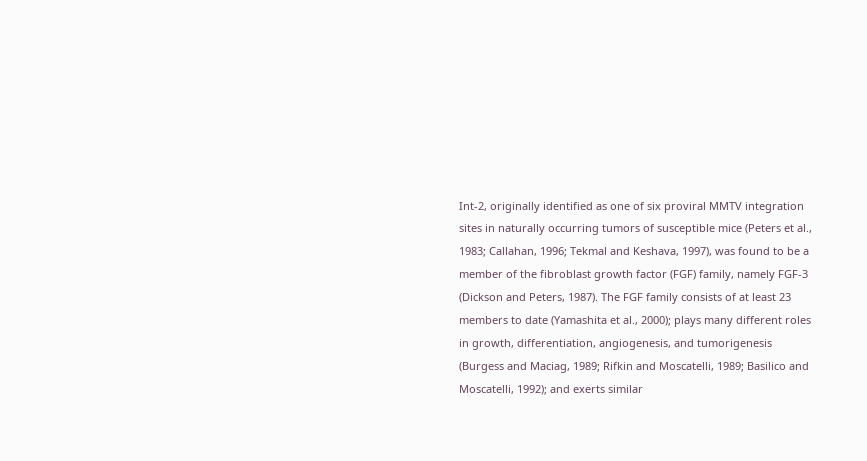Int-2, originally identified as one of six proviral MMTV integration sites in naturally occurring tumors of susceptible mice (Peters et al., 1983; Callahan, 1996; Tekmal and Keshava, 1997), was found to be a member of the fibroblast growth factor (FGF) family, namely FGF-3 (Dickson and Peters, 1987). The FGF family consists of at least 23 members to date (Yamashita et al., 2000); plays many different roles in growth, differentiation, angiogenesis, and tumorigenesis (Burgess and Maciag, 1989; Rifkin and Moscatelli, 1989; Basilico and Moscatelli, 1992); and exerts similar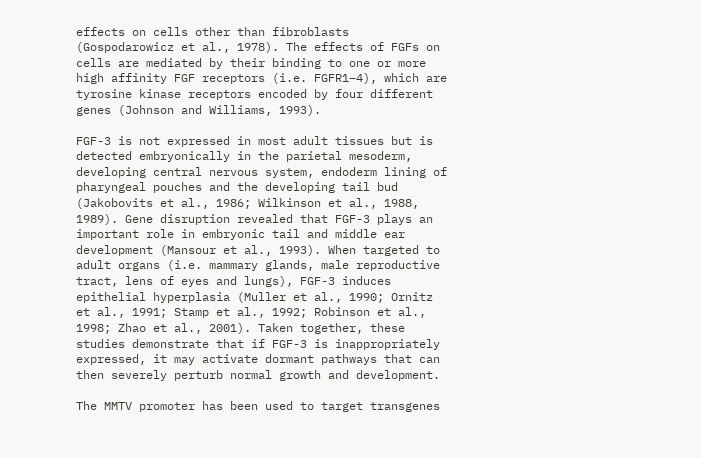effects on cells other than fibroblasts (Gospodarowicz et al., 1978). The effects of FGFs on cells are mediated by their binding to one or more high affinity FGF receptors (i.e. FGFR1–4), which are tyrosine kinase receptors encoded by four different genes (Johnson and Williams, 1993).

FGF-3 is not expressed in most adult tissues but is detected embryonically in the parietal mesoderm, developing central nervous system, endoderm lining of pharyngeal pouches and the developing tail bud (Jakobovits et al., 1986; Wilkinson et al., 1988, 1989). Gene disruption revealed that FGF-3 plays an important role in embryonic tail and middle ear development (Mansour et al., 1993). When targeted to adult organs (i.e. mammary glands, male reproductive tract, lens of eyes and lungs), FGF-3 induces epithelial hyperplasia (Muller et al., 1990; Ornitz et al., 1991; Stamp et al., 1992; Robinson et al., 1998; Zhao et al., 2001). Taken together, these studies demonstrate that if FGF-3 is inappropriately expressed, it may activate dormant pathways that can then severely perturb normal growth and development.

The MMTV promoter has been used to target transgenes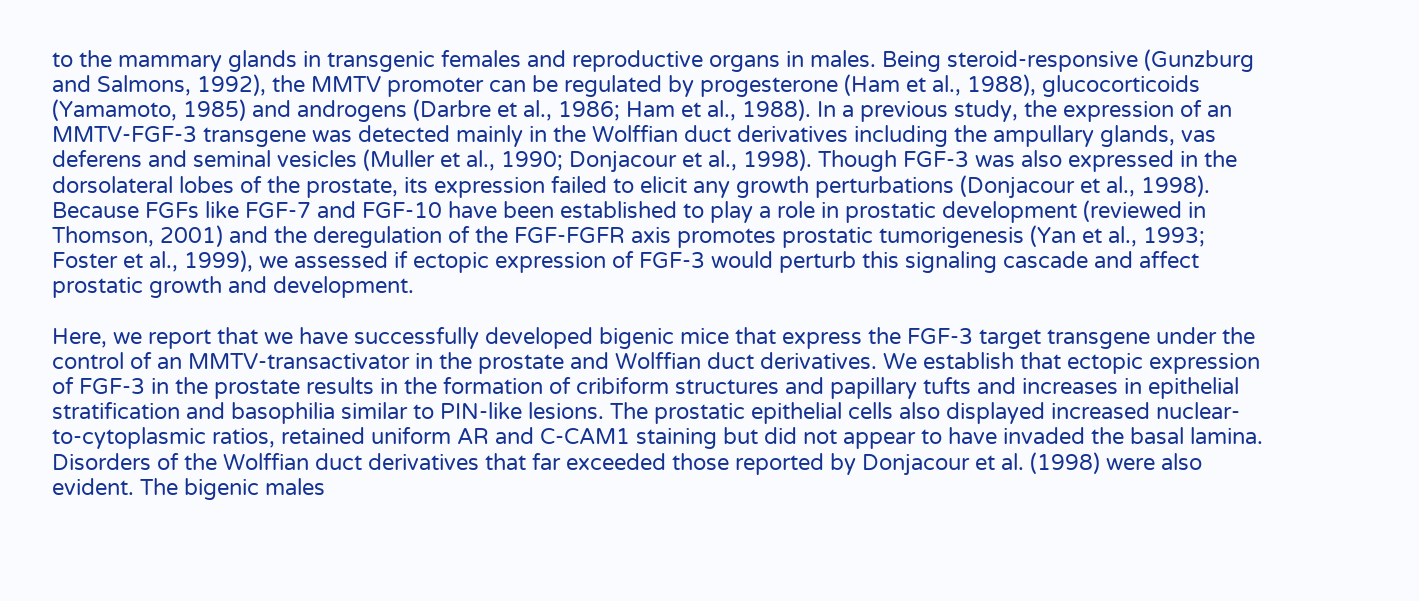to the mammary glands in transgenic females and reproductive organs in males. Being steroid-responsive (Gunzburg and Salmons, 1992), the MMTV promoter can be regulated by progesterone (Ham et al., 1988), glucocorticoids (Yamamoto, 1985) and androgens (Darbre et al., 1986; Ham et al., 1988). In a previous study, the expression of an MMTV-FGF-3 transgene was detected mainly in the Wolffian duct derivatives including the ampullary glands, vas deferens and seminal vesicles (Muller et al., 1990; Donjacour et al., 1998). Though FGF-3 was also expressed in the dorsolateral lobes of the prostate, its expression failed to elicit any growth perturbations (Donjacour et al., 1998). Because FGFs like FGF-7 and FGF-10 have been established to play a role in prostatic development (reviewed in Thomson, 2001) and the deregulation of the FGF-FGFR axis promotes prostatic tumorigenesis (Yan et al., 1993; Foster et al., 1999), we assessed if ectopic expression of FGF-3 would perturb this signaling cascade and affect prostatic growth and development.

Here, we report that we have successfully developed bigenic mice that express the FGF-3 target transgene under the control of an MMTV-transactivator in the prostate and Wolffian duct derivatives. We establish that ectopic expression of FGF-3 in the prostate results in the formation of cribiform structures and papillary tufts and increases in epithelial stratification and basophilia similar to PIN-like lesions. The prostatic epithelial cells also displayed increased nuclear-to-cytoplasmic ratios, retained uniform AR and C-CAM1 staining but did not appear to have invaded the basal lamina. Disorders of the Wolffian duct derivatives that far exceeded those reported by Donjacour et al. (1998) were also evident. The bigenic males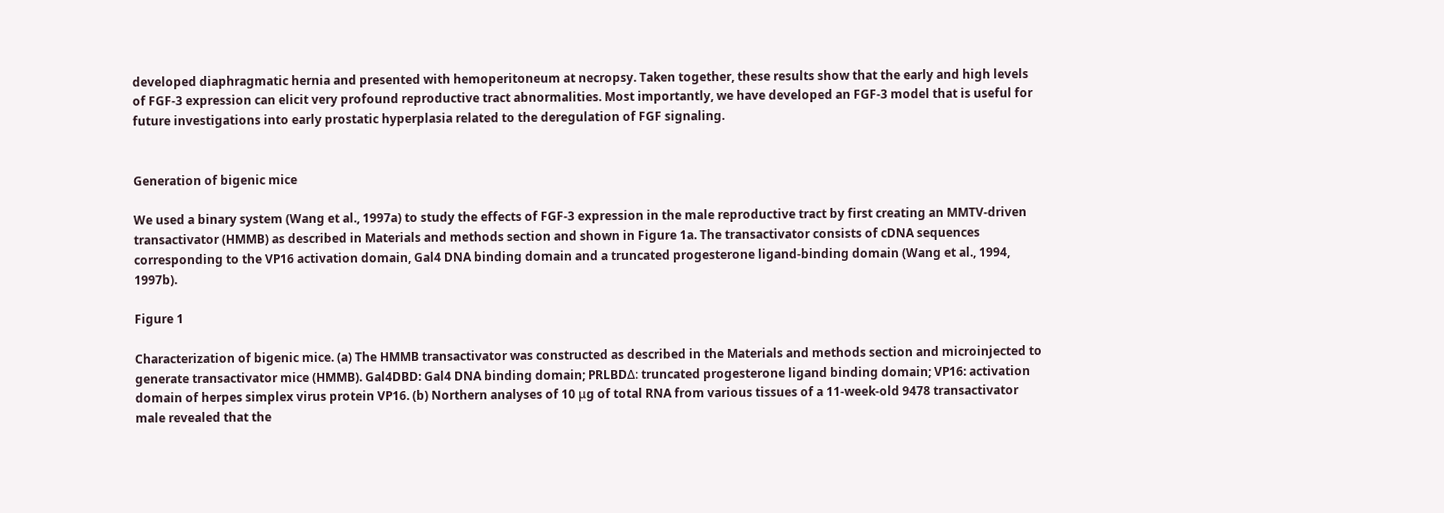developed diaphragmatic hernia and presented with hemoperitoneum at necropsy. Taken together, these results show that the early and high levels of FGF-3 expression can elicit very profound reproductive tract abnormalities. Most importantly, we have developed an FGF-3 model that is useful for future investigations into early prostatic hyperplasia related to the deregulation of FGF signaling.


Generation of bigenic mice

We used a binary system (Wang et al., 1997a) to study the effects of FGF-3 expression in the male reproductive tract by first creating an MMTV-driven transactivator (HMMB) as described in Materials and methods section and shown in Figure 1a. The transactivator consists of cDNA sequences corresponding to the VP16 activation domain, Gal4 DNA binding domain and a truncated progesterone ligand-binding domain (Wang et al., 1994, 1997b).

Figure 1

Characterization of bigenic mice. (a) The HMMB transactivator was constructed as described in the Materials and methods section and microinjected to generate transactivator mice (HMMB). Gal4DBD: Gal4 DNA binding domain; PRLBDΔ: truncated progesterone ligand binding domain; VP16: activation domain of herpes simplex virus protein VP16. (b) Northern analyses of 10 μg of total RNA from various tissues of a 11-week-old 9478 transactivator male revealed that the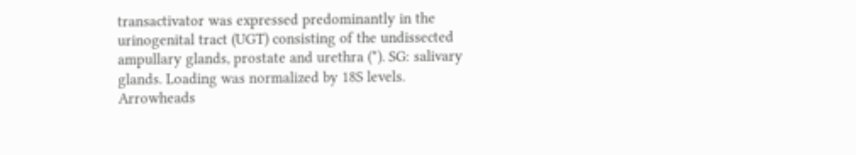transactivator was expressed predominantly in the urinogenital tract (UGT) consisting of the undissected ampullary glands, prostate and urethra (*). SG: salivary glands. Loading was normalized by 18S levels. Arrowheads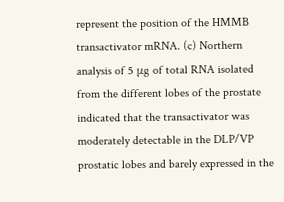represent the position of the HMMB transactivator mRNA. (c) Northern analysis of 5 μg of total RNA isolated from the different lobes of the prostate indicated that the transactivator was moderately detectable in the DLP/VP prostatic lobes and barely expressed in the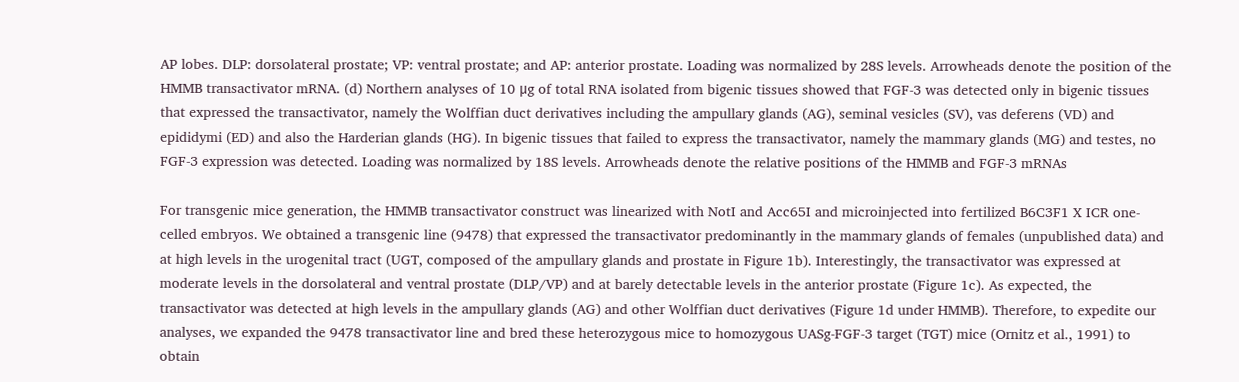AP lobes. DLP: dorsolateral prostate; VP: ventral prostate; and AP: anterior prostate. Loading was normalized by 28S levels. Arrowheads denote the position of the HMMB transactivator mRNA. (d) Northern analyses of 10 μg of total RNA isolated from bigenic tissues showed that FGF-3 was detected only in bigenic tissues that expressed the transactivator, namely the Wolffian duct derivatives including the ampullary glands (AG), seminal vesicles (SV), vas deferens (VD) and epididymi (ED) and also the Harderian glands (HG). In bigenic tissues that failed to express the transactivator, namely the mammary glands (MG) and testes, no FGF-3 expression was detected. Loading was normalized by 18S levels. Arrowheads denote the relative positions of the HMMB and FGF-3 mRNAs

For transgenic mice generation, the HMMB transactivator construct was linearized with NotI and Acc65I and microinjected into fertilized B6C3F1 X ICR one-celled embryos. We obtained a transgenic line (9478) that expressed the transactivator predominantly in the mammary glands of females (unpublished data) and at high levels in the urogenital tract (UGT, composed of the ampullary glands and prostate in Figure 1b). Interestingly, the transactivator was expressed at moderate levels in the dorsolateral and ventral prostate (DLP/VP) and at barely detectable levels in the anterior prostate (Figure 1c). As expected, the transactivator was detected at high levels in the ampullary glands (AG) and other Wolffian duct derivatives (Figure 1d under HMMB). Therefore, to expedite our analyses, we expanded the 9478 transactivator line and bred these heterozygous mice to homozygous UASg-FGF-3 target (TGT) mice (Ornitz et al., 1991) to obtain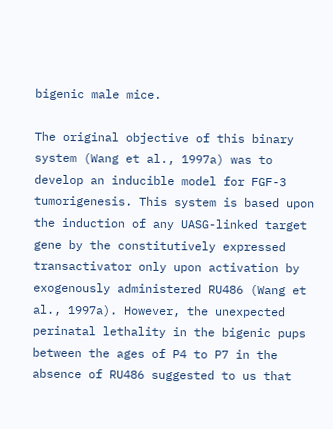bigenic male mice.

The original objective of this binary system (Wang et al., 1997a) was to develop an inducible model for FGF-3 tumorigenesis. This system is based upon the induction of any UASG-linked target gene by the constitutively expressed transactivator only upon activation by exogenously administered RU486 (Wang et al., 1997a). However, the unexpected perinatal lethality in the bigenic pups between the ages of P4 to P7 in the absence of RU486 suggested to us that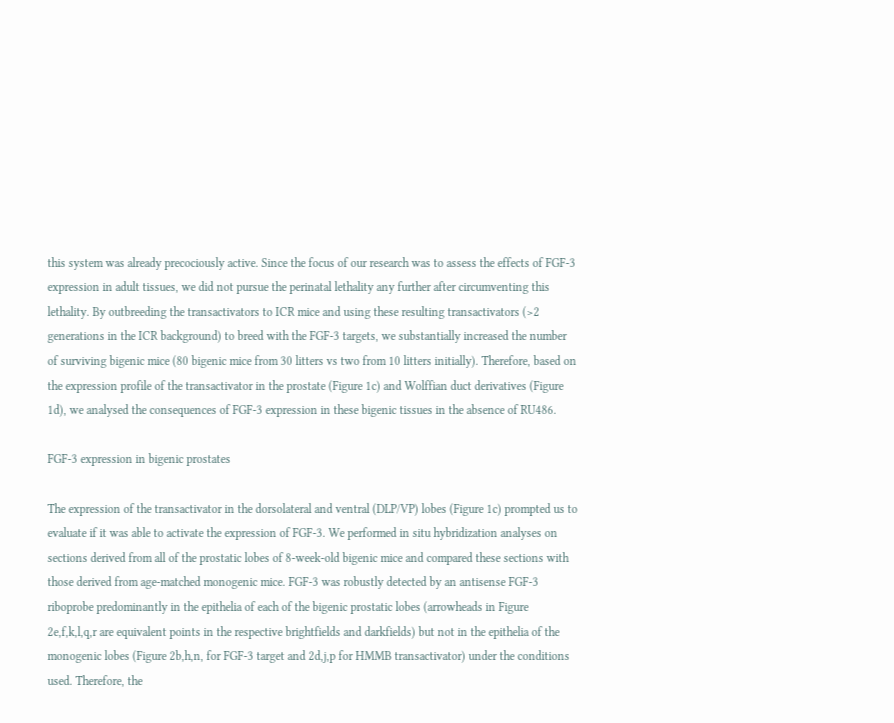this system was already precociously active. Since the focus of our research was to assess the effects of FGF-3 expression in adult tissues, we did not pursue the perinatal lethality any further after circumventing this lethality. By outbreeding the transactivators to ICR mice and using these resulting transactivators (>2 generations in the ICR background) to breed with the FGF-3 targets, we substantially increased the number of surviving bigenic mice (80 bigenic mice from 30 litters vs two from 10 litters initially). Therefore, based on the expression profile of the transactivator in the prostate (Figure 1c) and Wolffian duct derivatives (Figure 1d), we analysed the consequences of FGF-3 expression in these bigenic tissues in the absence of RU486.

FGF-3 expression in bigenic prostates

The expression of the transactivator in the dorsolateral and ventral (DLP/VP) lobes (Figure 1c) prompted us to evaluate if it was able to activate the expression of FGF-3. We performed in situ hybridization analyses on sections derived from all of the prostatic lobes of 8-week-old bigenic mice and compared these sections with those derived from age-matched monogenic mice. FGF-3 was robustly detected by an antisense FGF-3 riboprobe predominantly in the epithelia of each of the bigenic prostatic lobes (arrowheads in Figure 2e,f,k,l,q,r are equivalent points in the respective brightfields and darkfields) but not in the epithelia of the monogenic lobes (Figure 2b,h,n, for FGF-3 target and 2d,j,p for HMMB transactivator) under the conditions used. Therefore, the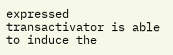expressed transactivator is able to induce the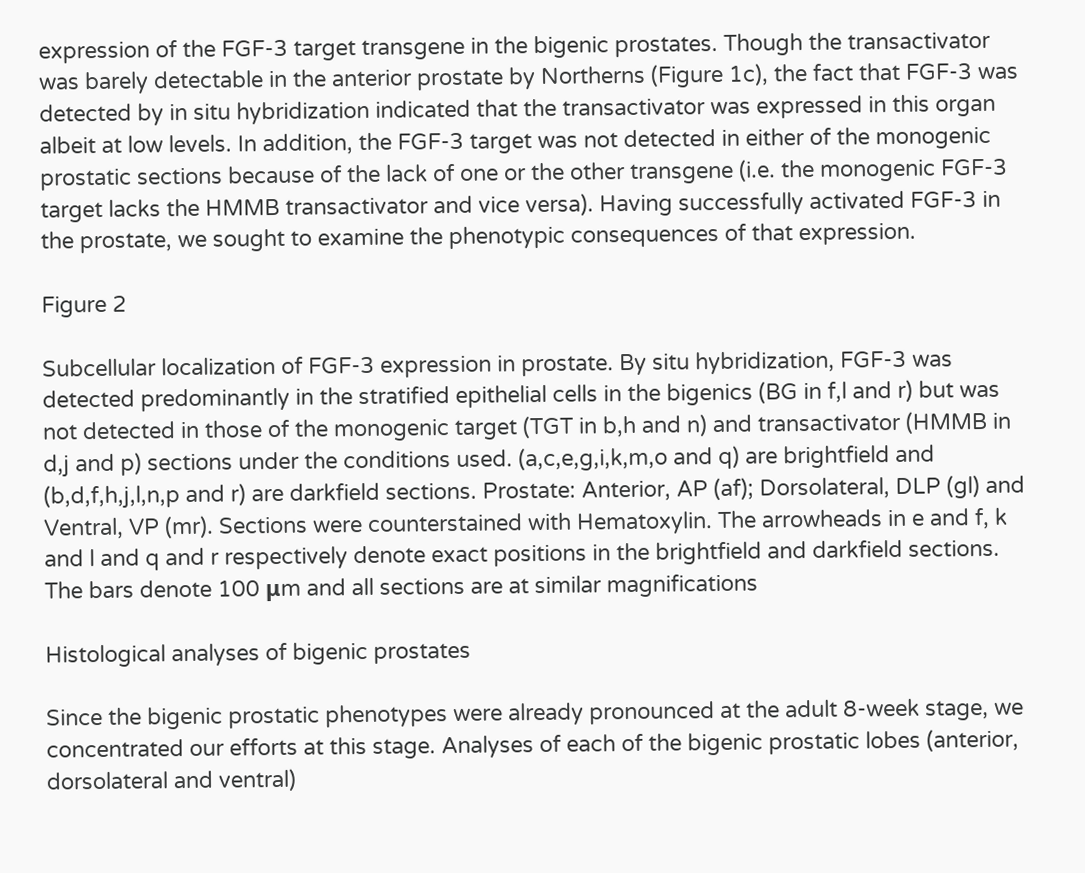expression of the FGF-3 target transgene in the bigenic prostates. Though the transactivator was barely detectable in the anterior prostate by Northerns (Figure 1c), the fact that FGF-3 was detected by in situ hybridization indicated that the transactivator was expressed in this organ albeit at low levels. In addition, the FGF-3 target was not detected in either of the monogenic prostatic sections because of the lack of one or the other transgene (i.e. the monogenic FGF-3 target lacks the HMMB transactivator and vice versa). Having successfully activated FGF-3 in the prostate, we sought to examine the phenotypic consequences of that expression.

Figure 2

Subcellular localization of FGF-3 expression in prostate. By situ hybridization, FGF-3 was detected predominantly in the stratified epithelial cells in the bigenics (BG in f,l and r) but was not detected in those of the monogenic target (TGT in b,h and n) and transactivator (HMMB in d,j and p) sections under the conditions used. (a,c,e,g,i,k,m,o and q) are brightfield and (b,d,f,h,j,l,n,p and r) are darkfield sections. Prostate: Anterior, AP (af); Dorsolateral, DLP (gl) and Ventral, VP (mr). Sections were counterstained with Hematoxylin. The arrowheads in e and f, k and l and q and r respectively denote exact positions in the brightfield and darkfield sections. The bars denote 100 μm and all sections are at similar magnifications

Histological analyses of bigenic prostates

Since the bigenic prostatic phenotypes were already pronounced at the adult 8-week stage, we concentrated our efforts at this stage. Analyses of each of the bigenic prostatic lobes (anterior, dorsolateral and ventral)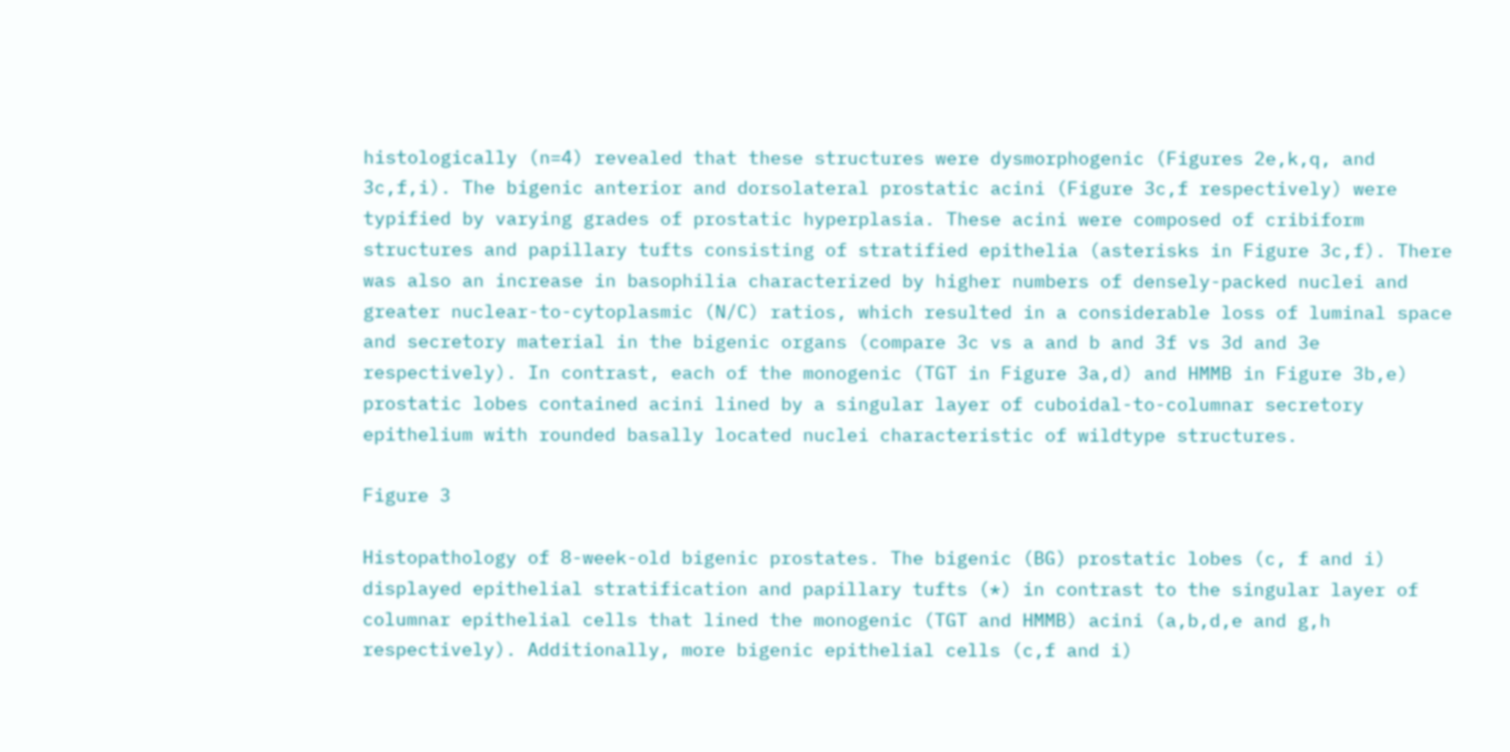histologically (n=4) revealed that these structures were dysmorphogenic (Figures 2e,k,q, and 3c,f,i). The bigenic anterior and dorsolateral prostatic acini (Figure 3c,f respectively) were typified by varying grades of prostatic hyperplasia. These acini were composed of cribiform structures and papillary tufts consisting of stratified epithelia (asterisks in Figure 3c,f). There was also an increase in basophilia characterized by higher numbers of densely-packed nuclei and greater nuclear-to-cytoplasmic (N/C) ratios, which resulted in a considerable loss of luminal space and secretory material in the bigenic organs (compare 3c vs a and b and 3f vs 3d and 3e respectively). In contrast, each of the monogenic (TGT in Figure 3a,d) and HMMB in Figure 3b,e) prostatic lobes contained acini lined by a singular layer of cuboidal-to-columnar secretory epithelium with rounded basally located nuclei characteristic of wildtype structures.

Figure 3

Histopathology of 8-week-old bigenic prostates. The bigenic (BG) prostatic lobes (c, f and i) displayed epithelial stratification and papillary tufts (*) in contrast to the singular layer of columnar epithelial cells that lined the monogenic (TGT and HMMB) acini (a,b,d,e and g,h respectively). Additionally, more bigenic epithelial cells (c,f and i)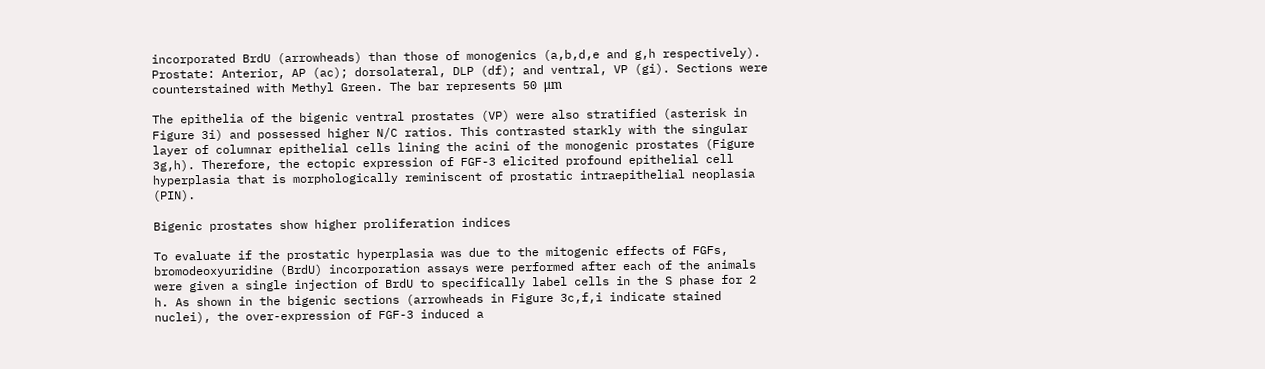incorporated BrdU (arrowheads) than those of monogenics (a,b,d,e and g,h respectively). Prostate: Anterior, AP (ac); dorsolateral, DLP (df); and ventral, VP (gi). Sections were counterstained with Methyl Green. The bar represents 50 μm

The epithelia of the bigenic ventral prostates (VP) were also stratified (asterisk in Figure 3i) and possessed higher N/C ratios. This contrasted starkly with the singular layer of columnar epithelial cells lining the acini of the monogenic prostates (Figure 3g,h). Therefore, the ectopic expression of FGF-3 elicited profound epithelial cell hyperplasia that is morphologically reminiscent of prostatic intraepithelial neoplasia (PIN).

Bigenic prostates show higher proliferation indices

To evaluate if the prostatic hyperplasia was due to the mitogenic effects of FGFs, bromodeoxyuridine (BrdU) incorporation assays were performed after each of the animals were given a single injection of BrdU to specifically label cells in the S phase for 2 h. As shown in the bigenic sections (arrowheads in Figure 3c,f,i indicate stained nuclei), the over-expression of FGF-3 induced a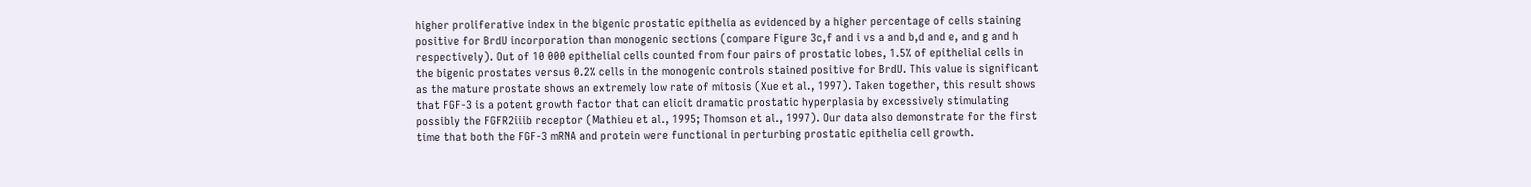higher proliferative index in the bigenic prostatic epithelia as evidenced by a higher percentage of cells staining positive for BrdU incorporation than monogenic sections (compare Figure 3c,f and i vs a and b,d and e, and g and h respectively). Out of 10 000 epithelial cells counted from four pairs of prostatic lobes, 1.5% of epithelial cells in the bigenic prostates versus 0.2% cells in the monogenic controls stained positive for BrdU. This value is significant as the mature prostate shows an extremely low rate of mitosis (Xue et al., 1997). Taken together, this result shows that FGF-3 is a potent growth factor that can elicit dramatic prostatic hyperplasia by excessively stimulating possibly the FGFR2iiib receptor (Mathieu et al., 1995; Thomson et al., 1997). Our data also demonstrate for the first time that both the FGF-3 mRNA and protein were functional in perturbing prostatic epithelia cell growth.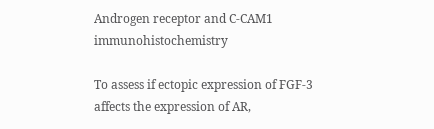Androgen receptor and C-CAM1 immunohistochemistry

To assess if ectopic expression of FGF-3 affects the expression of AR,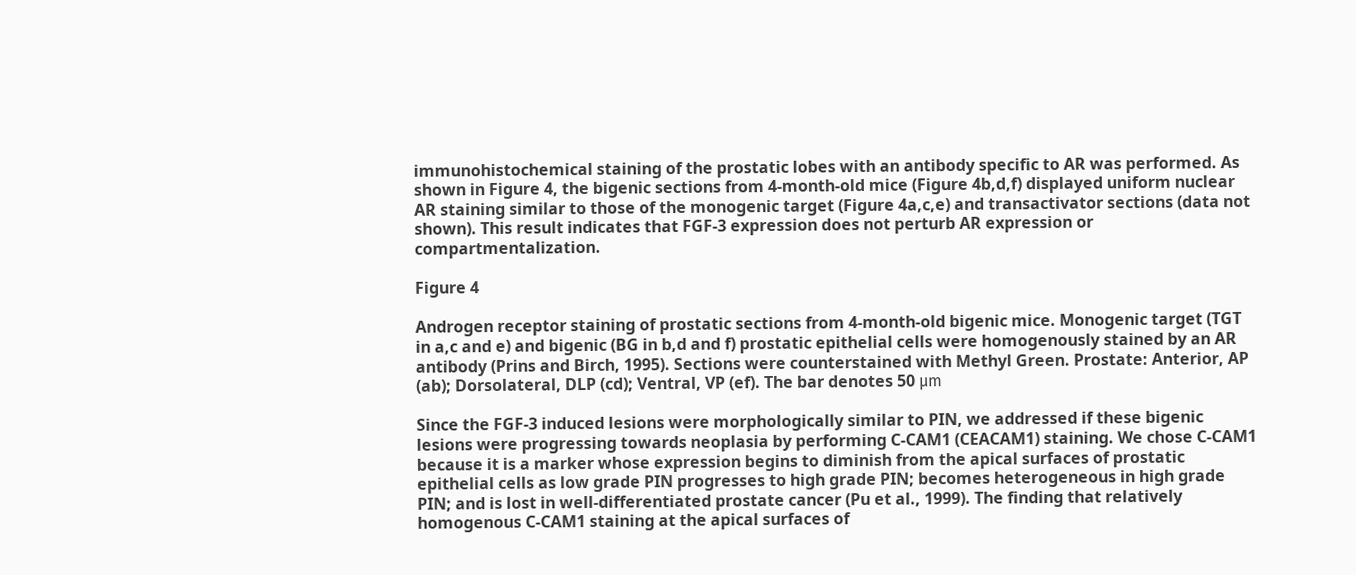immunohistochemical staining of the prostatic lobes with an antibody specific to AR was performed. As shown in Figure 4, the bigenic sections from 4-month-old mice (Figure 4b,d,f) displayed uniform nuclear AR staining similar to those of the monogenic target (Figure 4a,c,e) and transactivator sections (data not shown). This result indicates that FGF-3 expression does not perturb AR expression or compartmentalization.

Figure 4

Androgen receptor staining of prostatic sections from 4-month-old bigenic mice. Monogenic target (TGT in a,c and e) and bigenic (BG in b,d and f) prostatic epithelial cells were homogenously stained by an AR antibody (Prins and Birch, 1995). Sections were counterstained with Methyl Green. Prostate: Anterior, AP (ab); Dorsolateral, DLP (cd); Ventral, VP (ef). The bar denotes 50 μm

Since the FGF-3 induced lesions were morphologically similar to PIN, we addressed if these bigenic lesions were progressing towards neoplasia by performing C-CAM1 (CEACAM1) staining. We chose C-CAM1 because it is a marker whose expression begins to diminish from the apical surfaces of prostatic epithelial cells as low grade PIN progresses to high grade PIN; becomes heterogeneous in high grade PIN; and is lost in well-differentiated prostate cancer (Pu et al., 1999). The finding that relatively homogenous C-CAM1 staining at the apical surfaces of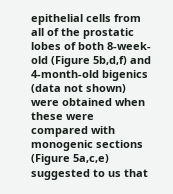epithelial cells from all of the prostatic lobes of both 8-week-old (Figure 5b,d,f) and 4-month-old bigenics (data not shown) were obtained when these were compared with monogenic sections (Figure 5a,c,e) suggested to us that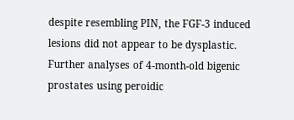despite resembling PIN, the FGF-3 induced lesions did not appear to be dysplastic. Further analyses of 4-month-old bigenic prostates using peroidic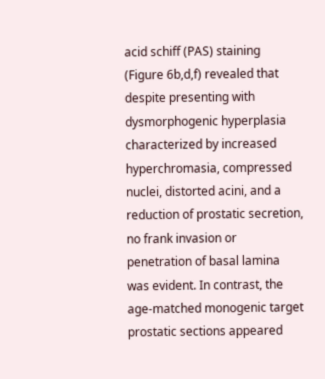acid schiff (PAS) staining (Figure 6b,d,f) revealed that despite presenting with dysmorphogenic hyperplasia characterized by increased hyperchromasia, compressed nuclei, distorted acini, and a reduction of prostatic secretion, no frank invasion or penetration of basal lamina was evident. In contrast, the age-matched monogenic target prostatic sections appeared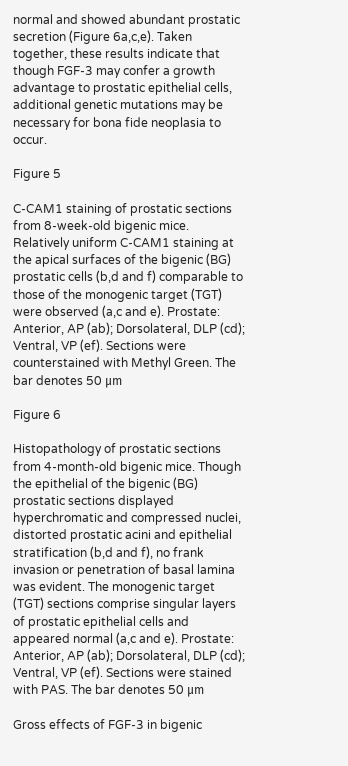normal and showed abundant prostatic secretion (Figure 6a,c,e). Taken together, these results indicate that though FGF-3 may confer a growth advantage to prostatic epithelial cells, additional genetic mutations may be necessary for bona fide neoplasia to occur.

Figure 5

C-CAM1 staining of prostatic sections from 8-week-old bigenic mice. Relatively uniform C-CAM1 staining at the apical surfaces of the bigenic (BG) prostatic cells (b,d and f) comparable to those of the monogenic target (TGT) were observed (a,c and e). Prostate: Anterior, AP (ab); Dorsolateral, DLP (cd); Ventral, VP (ef). Sections were counterstained with Methyl Green. The bar denotes 50 μm

Figure 6

Histopathology of prostatic sections from 4-month-old bigenic mice. Though the epithelial of the bigenic (BG) prostatic sections displayed hyperchromatic and compressed nuclei, distorted prostatic acini and epithelial stratification (b,d and f), no frank invasion or penetration of basal lamina was evident. The monogenic target (TGT) sections comprise singular layers of prostatic epithelial cells and appeared normal (a,c and e). Prostate: Anterior, AP (ab); Dorsolateral, DLP (cd); Ventral, VP (ef). Sections were stained with PAS. The bar denotes 50 μm

Gross effects of FGF-3 in bigenic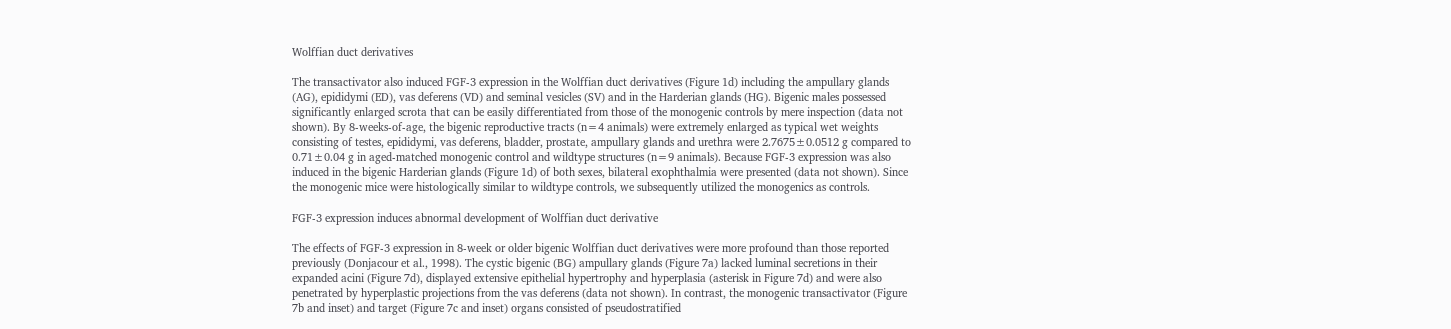Wolffian duct derivatives

The transactivator also induced FGF-3 expression in the Wolffian duct derivatives (Figure 1d) including the ampullary glands (AG), epididymi (ED), vas deferens (VD) and seminal vesicles (SV) and in the Harderian glands (HG). Bigenic males possessed significantly enlarged scrota that can be easily differentiated from those of the monogenic controls by mere inspection (data not shown). By 8-weeks-of-age, the bigenic reproductive tracts (n=4 animals) were extremely enlarged as typical wet weights consisting of testes, epididymi, vas deferens, bladder, prostate, ampullary glands and urethra were 2.7675±0.0512 g compared to 0.71±0.04 g in aged-matched monogenic control and wildtype structures (n=9 animals). Because FGF-3 expression was also induced in the bigenic Harderian glands (Figure 1d) of both sexes, bilateral exophthalmia were presented (data not shown). Since the monogenic mice were histologically similar to wildtype controls, we subsequently utilized the monogenics as controls.

FGF-3 expression induces abnormal development of Wolffian duct derivative

The effects of FGF-3 expression in 8-week or older bigenic Wolffian duct derivatives were more profound than those reported previously (Donjacour et al., 1998). The cystic bigenic (BG) ampullary glands (Figure 7a) lacked luminal secretions in their expanded acini (Figure 7d), displayed extensive epithelial hypertrophy and hyperplasia (asterisk in Figure 7d) and were also penetrated by hyperplastic projections from the vas deferens (data not shown). In contrast, the monogenic transactivator (Figure 7b and inset) and target (Figure 7c and inset) organs consisted of pseudostratified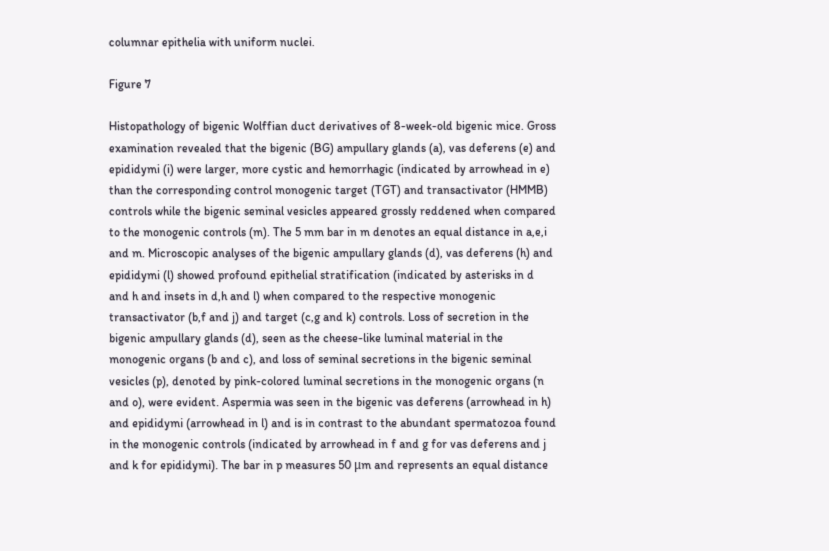columnar epithelia with uniform nuclei.

Figure 7

Histopathology of bigenic Wolffian duct derivatives of 8-week-old bigenic mice. Gross examination revealed that the bigenic (BG) ampullary glands (a), vas deferens (e) and epididymi (i) were larger, more cystic and hemorrhagic (indicated by arrowhead in e) than the corresponding control monogenic target (TGT) and transactivator (HMMB) controls while the bigenic seminal vesicles appeared grossly reddened when compared to the monogenic controls (m). The 5 mm bar in m denotes an equal distance in a,e,i and m. Microscopic analyses of the bigenic ampullary glands (d), vas deferens (h) and epididymi (l) showed profound epithelial stratification (indicated by asterisks in d and h and insets in d,h and l) when compared to the respective monogenic transactivator (b,f and j) and target (c,g and k) controls. Loss of secretion in the bigenic ampullary glands (d), seen as the cheese-like luminal material in the monogenic organs (b and c), and loss of seminal secretions in the bigenic seminal vesicles (p), denoted by pink-colored luminal secretions in the monogenic organs (n and o), were evident. Aspermia was seen in the bigenic vas deferens (arrowhead in h) and epididymi (arrowhead in l) and is in contrast to the abundant spermatozoa found in the monogenic controls (indicated by arrowhead in f and g for vas deferens and j and k for epididymi). The bar in p measures 50 μm and represents an equal distance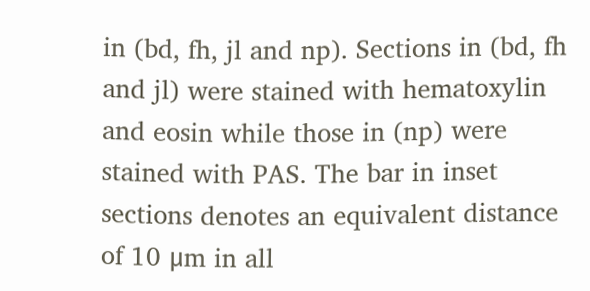in (bd, fh, jl and np). Sections in (bd, fh and jl) were stained with hematoxylin and eosin while those in (np) were stained with PAS. The bar in inset sections denotes an equivalent distance of 10 μm in all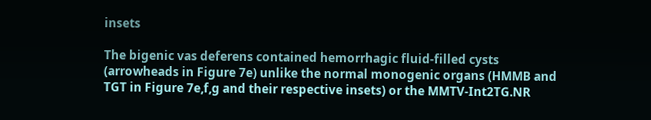insets

The bigenic vas deferens contained hemorrhagic fluid-filled cysts (arrowheads in Figure 7e) unlike the normal monogenic organs (HMMB and TGT in Figure 7e,f,g and their respective insets) or the MMTV-Int2TG.NR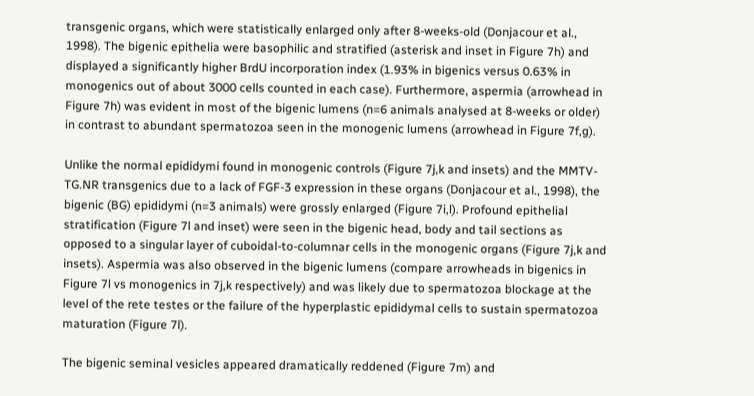transgenic organs, which were statistically enlarged only after 8-weeks-old (Donjacour et al., 1998). The bigenic epithelia were basophilic and stratified (asterisk and inset in Figure 7h) and displayed a significantly higher BrdU incorporation index (1.93% in bigenics versus 0.63% in monogenics out of about 3000 cells counted in each case). Furthermore, aspermia (arrowhead in Figure 7h) was evident in most of the bigenic lumens (n=6 animals analysed at 8-weeks or older) in contrast to abundant spermatozoa seen in the monogenic lumens (arrowhead in Figure 7f,g).

Unlike the normal epididymi found in monogenic controls (Figure 7j,k and insets) and the MMTV-TG.NR transgenics due to a lack of FGF-3 expression in these organs (Donjacour et al., 1998), the bigenic (BG) epididymi (n=3 animals) were grossly enlarged (Figure 7i,l). Profound epithelial stratification (Figure 7l and inset) were seen in the bigenic head, body and tail sections as opposed to a singular layer of cuboidal-to-columnar cells in the monogenic organs (Figure 7j,k and insets). Aspermia was also observed in the bigenic lumens (compare arrowheads in bigenics in Figure 7l vs monogenics in 7j,k respectively) and was likely due to spermatozoa blockage at the level of the rete testes or the failure of the hyperplastic epididymal cells to sustain spermatozoa maturation (Figure 7l).

The bigenic seminal vesicles appeared dramatically reddened (Figure 7m) and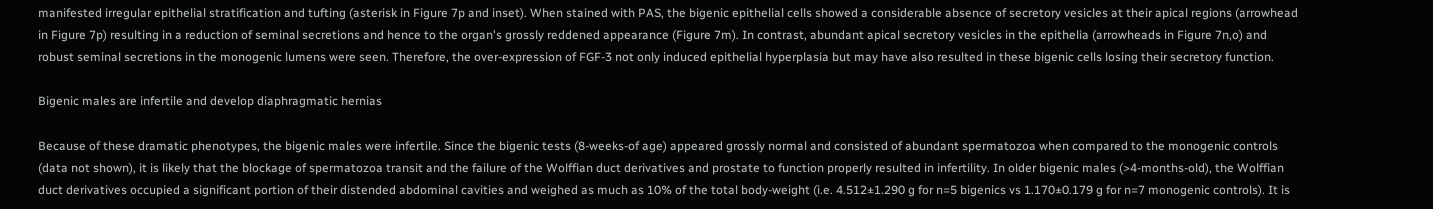manifested irregular epithelial stratification and tufting (asterisk in Figure 7p and inset). When stained with PAS, the bigenic epithelial cells showed a considerable absence of secretory vesicles at their apical regions (arrowhead in Figure 7p) resulting in a reduction of seminal secretions and hence to the organ's grossly reddened appearance (Figure 7m). In contrast, abundant apical secretory vesicles in the epithelia (arrowheads in Figure 7n,o) and robust seminal secretions in the monogenic lumens were seen. Therefore, the over-expression of FGF-3 not only induced epithelial hyperplasia but may have also resulted in these bigenic cells losing their secretory function.

Bigenic males are infertile and develop diaphragmatic hernias

Because of these dramatic phenotypes, the bigenic males were infertile. Since the bigenic tests (8-weeks-of age) appeared grossly normal and consisted of abundant spermatozoa when compared to the monogenic controls (data not shown), it is likely that the blockage of spermatozoa transit and the failure of the Wolffian duct derivatives and prostate to function properly resulted in infertility. In older bigenic males (>4-months-old), the Wolffian duct derivatives occupied a significant portion of their distended abdominal cavities and weighed as much as 10% of the total body-weight (i.e. 4.512±1.290 g for n=5 bigenics vs 1.170±0.179 g for n=7 monogenic controls). It is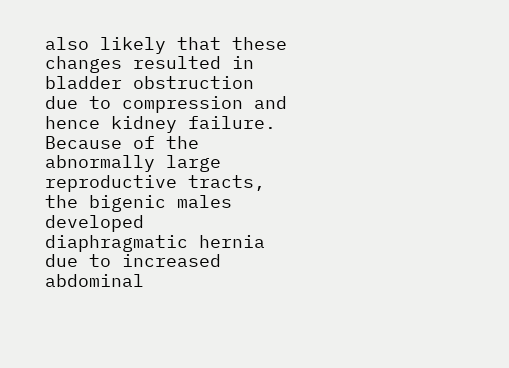also likely that these changes resulted in bladder obstruction due to compression and hence kidney failure. Because of the abnormally large reproductive tracts, the bigenic males developed diaphragmatic hernia due to increased abdominal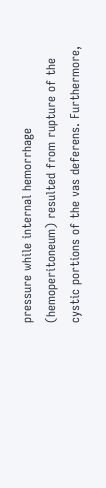pressure while internal hemorrhage (hemoperitoneum) resulted from rupture of the cystic portions of the vas deferens. Furthermore,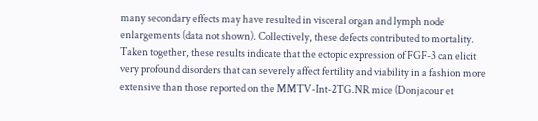many secondary effects may have resulted in visceral organ and lymph node enlargements (data not shown). Collectively, these defects contributed to mortality. Taken together, these results indicate that the ectopic expression of FGF-3 can elicit very profound disorders that can severely affect fertility and viability in a fashion more extensive than those reported on the MMTV-Int-2TG.NR mice (Donjacour et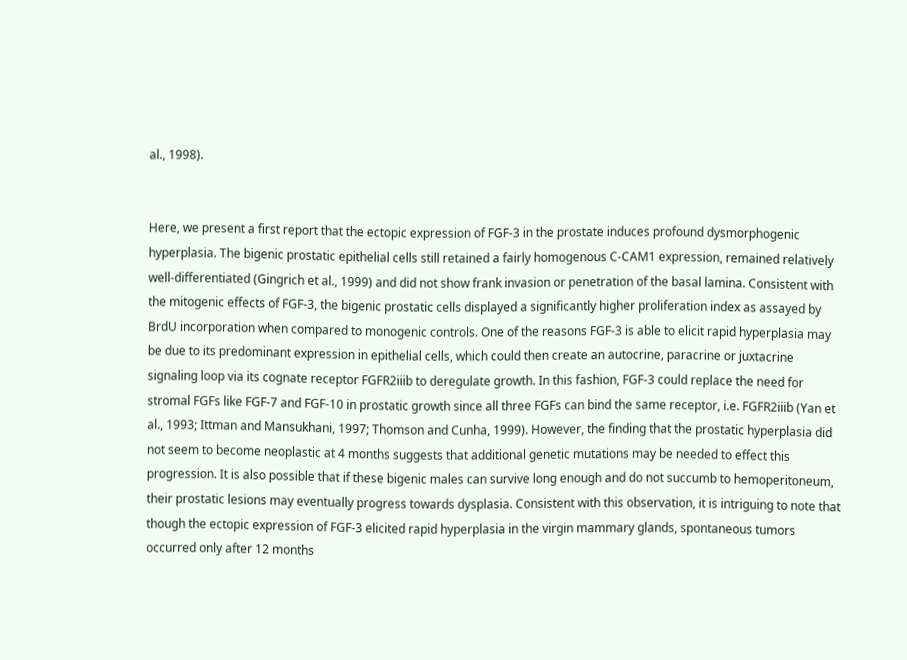al., 1998).


Here, we present a first report that the ectopic expression of FGF-3 in the prostate induces profound dysmorphogenic hyperplasia. The bigenic prostatic epithelial cells still retained a fairly homogenous C-CAM1 expression, remained relatively well-differentiated (Gingrich et al., 1999) and did not show frank invasion or penetration of the basal lamina. Consistent with the mitogenic effects of FGF-3, the bigenic prostatic cells displayed a significantly higher proliferation index as assayed by BrdU incorporation when compared to monogenic controls. One of the reasons FGF-3 is able to elicit rapid hyperplasia may be due to its predominant expression in epithelial cells, which could then create an autocrine, paracrine or juxtacrine signaling loop via its cognate receptor FGFR2iiib to deregulate growth. In this fashion, FGF-3 could replace the need for stromal FGFs like FGF-7 and FGF-10 in prostatic growth since all three FGFs can bind the same receptor, i.e. FGFR2iiib (Yan et al., 1993; Ittman and Mansukhani, 1997; Thomson and Cunha, 1999). However, the finding that the prostatic hyperplasia did not seem to become neoplastic at 4 months suggests that additional genetic mutations may be needed to effect this progression. It is also possible that if these bigenic males can survive long enough and do not succumb to hemoperitoneum, their prostatic lesions may eventually progress towards dysplasia. Consistent with this observation, it is intriguing to note that though the ectopic expression of FGF-3 elicited rapid hyperplasia in the virgin mammary glands, spontaneous tumors occurred only after 12 months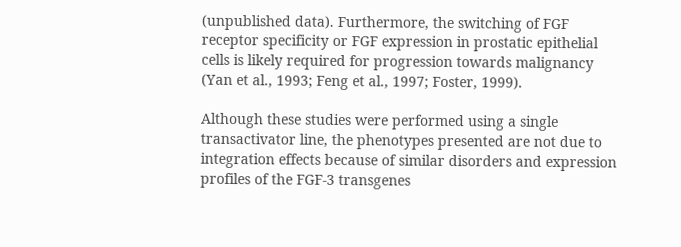(unpublished data). Furthermore, the switching of FGF receptor specificity or FGF expression in prostatic epithelial cells is likely required for progression towards malignancy (Yan et al., 1993; Feng et al., 1997; Foster, 1999).

Although these studies were performed using a single transactivator line, the phenotypes presented are not due to integration effects because of similar disorders and expression profiles of the FGF-3 transgenes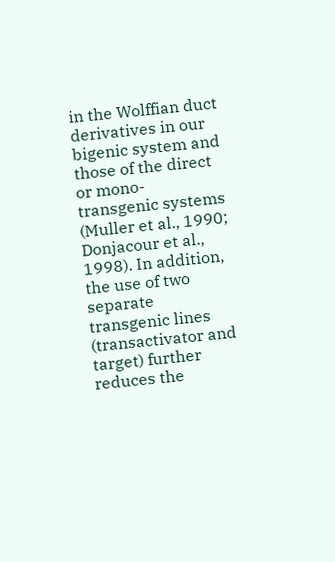in the Wolffian duct derivatives in our bigenic system and those of the direct or mono-transgenic systems (Muller et al., 1990; Donjacour et al., 1998). In addition, the use of two separate transgenic lines (transactivator and target) further reduces the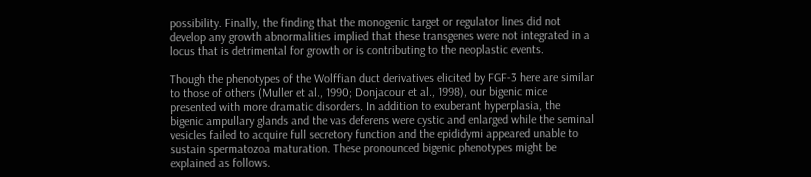possibility. Finally, the finding that the monogenic target or regulator lines did not develop any growth abnormalities implied that these transgenes were not integrated in a locus that is detrimental for growth or is contributing to the neoplastic events.

Though the phenotypes of the Wolffian duct derivatives elicited by FGF-3 here are similar to those of others (Muller et al., 1990; Donjacour et al., 1998), our bigenic mice presented with more dramatic disorders. In addition to exuberant hyperplasia, the bigenic ampullary glands and the vas deferens were cystic and enlarged while the seminal vesicles failed to acquire full secretory function and the epididymi appeared unable to sustain spermatozoa maturation. These pronounced bigenic phenotypes might be explained as follows.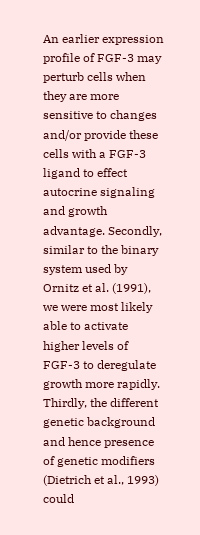An earlier expression profile of FGF-3 may perturb cells when they are more sensitive to changes and/or provide these cells with a FGF-3 ligand to effect autocrine signaling and growth advantage. Secondly, similar to the binary system used by Ornitz et al. (1991), we were most likely able to activate higher levels of FGF-3 to deregulate growth more rapidly. Thirdly, the different genetic background and hence presence of genetic modifiers (Dietrich et al., 1993) could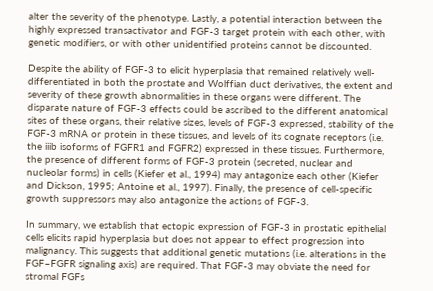alter the severity of the phenotype. Lastly, a potential interaction between the highly expressed transactivator and FGF-3 target protein with each other, with genetic modifiers, or with other unidentified proteins cannot be discounted.

Despite the ability of FGF-3 to elicit hyperplasia that remained relatively well-differentiated in both the prostate and Wolffian duct derivatives, the extent and severity of these growth abnormalities in these organs were different. The disparate nature of FGF-3 effects could be ascribed to the different anatomical sites of these organs, their relative sizes, levels of FGF-3 expressed, stability of the FGF-3 mRNA or protein in these tissues, and levels of its cognate receptors (i.e. the iiib isoforms of FGFR1 and FGFR2) expressed in these tissues. Furthermore, the presence of different forms of FGF-3 protein (secreted, nuclear and nucleolar forms) in cells (Kiefer et al., 1994) may antagonize each other (Kiefer and Dickson, 1995; Antoine et al., 1997). Finally, the presence of cell-specific growth suppressors may also antagonize the actions of FGF-3.

In summary, we establish that ectopic expression of FGF-3 in prostatic epithelial cells elicits rapid hyperplasia but does not appear to effect progression into malignancy. This suggests that additional genetic mutations (i.e. alterations in the FGF–FGFR signaling axis) are required. That FGF-3 may obviate the need for stromal FGFs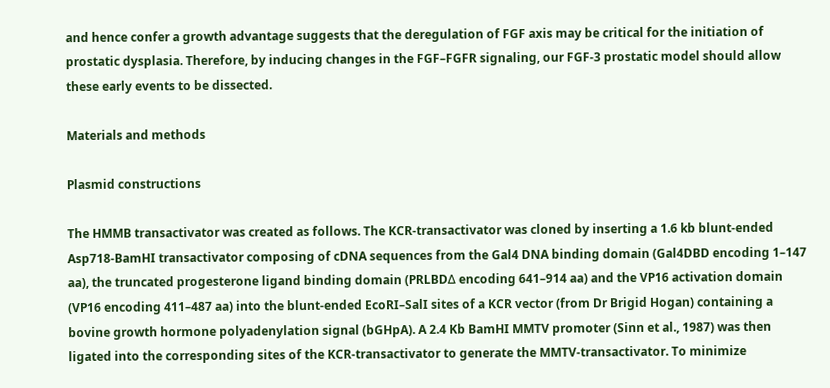and hence confer a growth advantage suggests that the deregulation of FGF axis may be critical for the initiation of prostatic dysplasia. Therefore, by inducing changes in the FGF–FGFR signaling, our FGF-3 prostatic model should allow these early events to be dissected.

Materials and methods

Plasmid constructions

The HMMB transactivator was created as follows. The KCR-transactivator was cloned by inserting a 1.6 kb blunt-ended Asp718-BamHI transactivator composing of cDNA sequences from the Gal4 DNA binding domain (Gal4DBD encoding 1–147 aa), the truncated progesterone ligand binding domain (PRLBDΔ encoding 641–914 aa) and the VP16 activation domain (VP16 encoding 411–487 aa) into the blunt-ended EcoRI–SalI sites of a KCR vector (from Dr Brigid Hogan) containing a bovine growth hormone polyadenylation signal (bGHpA). A 2.4 Kb BamHI MMTV promoter (Sinn et al., 1987) was then ligated into the corresponding sites of the KCR-transactivator to generate the MMTV-transactivator. To minimize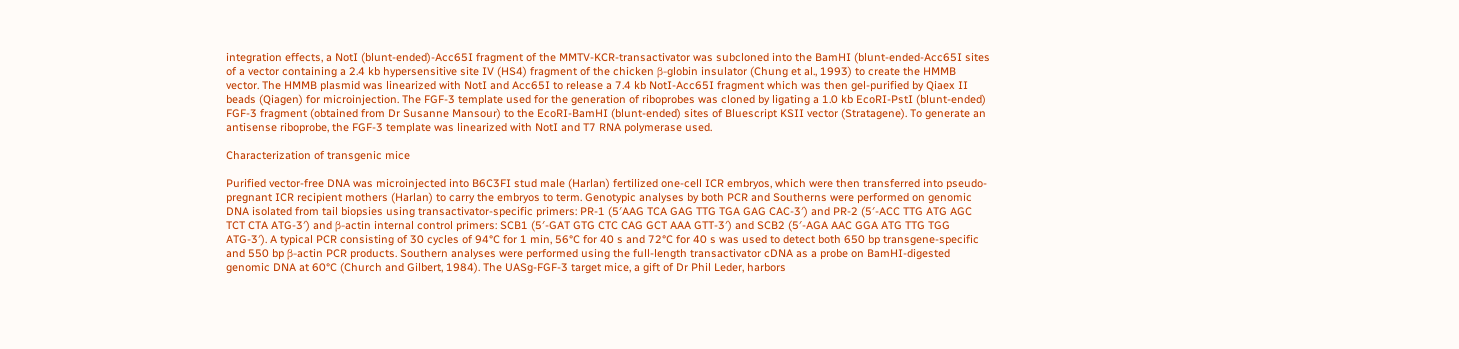integration effects, a NotI (blunt-ended)-Acc65I fragment of the MMTV-KCR-transactivator was subcloned into the BamHI (blunt-ended-Acc65I sites of a vector containing a 2.4 kb hypersensitive site IV (HS4) fragment of the chicken β-globin insulator (Chung et al., 1993) to create the HMMB vector. The HMMB plasmid was linearized with NotI and Acc65I to release a 7.4 kb NotI-Acc65I fragment which was then gel-purified by Qiaex II beads (Qiagen) for microinjection. The FGF-3 template used for the generation of riboprobes was cloned by ligating a 1.0 kb EcoRI-PstI (blunt-ended) FGF-3 fragment (obtained from Dr Susanne Mansour) to the EcoRI-BamHI (blunt-ended) sites of Bluescript KSII vector (Stratagene). To generate an antisense riboprobe, the FGF-3 template was linearized with NotI and T7 RNA polymerase used.

Characterization of transgenic mice

Purified vector-free DNA was microinjected into B6C3FI stud male (Harlan) fertilized one-cell ICR embryos, which were then transferred into pseudo-pregnant ICR recipient mothers (Harlan) to carry the embryos to term. Genotypic analyses by both PCR and Southerns were performed on genomic DNA isolated from tail biopsies using transactivator-specific primers: PR-1 (5′AAG TCA GAG TTG TGA GAG CAC-3′) and PR-2 (5′-ACC TTG ATG AGC TCT CTA ATG-3′) and β-actin internal control primers: SCB1 (5′-GAT GTG CTC CAG GCT AAA GTT-3′) and SCB2 (5′-AGA AAC GGA ATG TTG TGG ATG-3′). A typical PCR consisting of 30 cycles of 94°C for 1 min, 56°C for 40 s and 72°C for 40 s was used to detect both 650 bp transgene-specific and 550 bp β-actin PCR products. Southern analyses were performed using the full-length transactivator cDNA as a probe on BamHI-digested genomic DNA at 60°C (Church and Gilbert, 1984). The UASg-FGF-3 target mice, a gift of Dr Phil Leder, harbors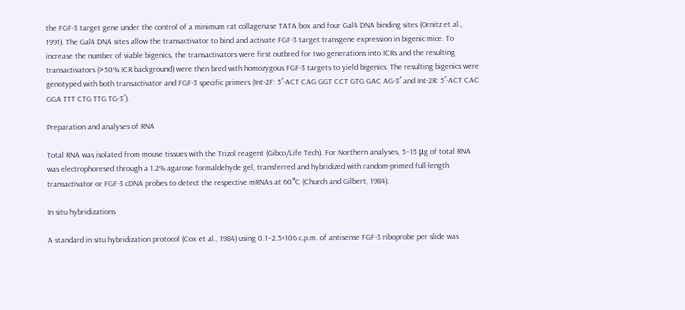the FGF-3 target gene under the control of a minimum rat collagenase TATA box and four Gal4 DNA binding sites (Ornitz et al., 1991). The Gal4 DNA sites allow the transactivator to bind and activate FGF-3 target transgene expression in bigenic mice. To increase the number of viable bigenics, the transactivators were first outbred for two generations into ICRs and the resulting transactivators (>50% ICR background) were then bred with homozygous FGF-3 targets to yield bigenics. The resulting bigenics were genotyped with both transactivator and FGF-3 specific primers (Int-2F: 5′-ACT CAG GGT CCT GTG GAC AG-3′ and Int-2R: 5′-ACT CAC GGA TTT CTG TTG TG-3′).

Preparation and analyses of RNA

Total RNA was isolated from mouse tissues with the Trizol reagent (Gibco/Life Tech). For Northern analyses, 5–15 μg of total RNA was electrophoresed through a 1.2% agarose formaldehyde gel, transferred and hybridized with random-primed full-length transactivator or FGF-3 cDNA probes to detect the respective mRNAs at 60°C (Church and Gilbert, 1984).

In situ hybridizations

A standard in situ hybridization protocol (Cox et al., 1984) using 0.1–2.5×106 c.p.m. of antisense FGF-3 riboprobe per slide was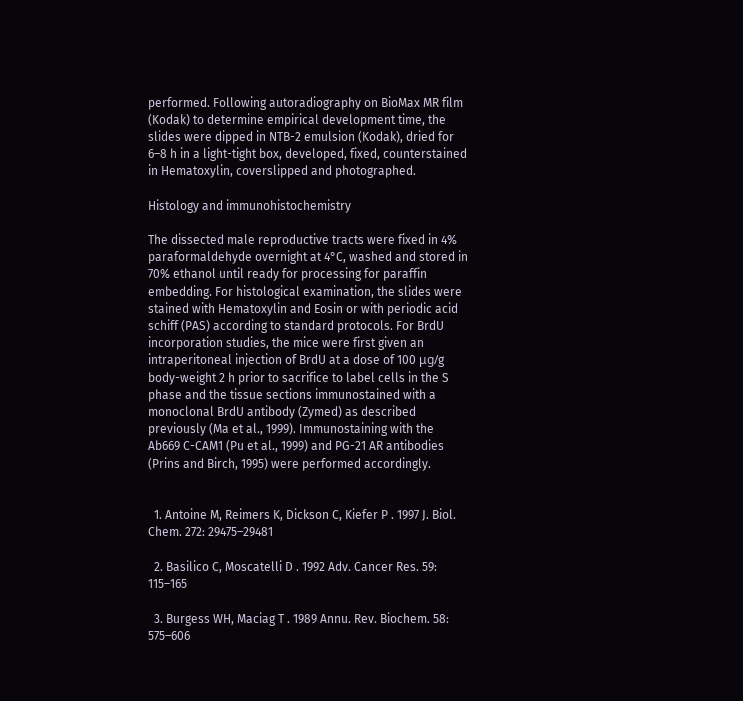performed. Following autoradiography on BioMax MR film (Kodak) to determine empirical development time, the slides were dipped in NTB-2 emulsion (Kodak), dried for 6–8 h in a light-tight box, developed, fixed, counterstained in Hematoxylin, coverslipped and photographed.

Histology and immunohistochemistry

The dissected male reproductive tracts were fixed in 4% paraformaldehyde overnight at 4°C, washed and stored in 70% ethanol until ready for processing for paraffin embedding. For histological examination, the slides were stained with Hematoxylin and Eosin or with periodic acid schiff (PAS) according to standard protocols. For BrdU incorporation studies, the mice were first given an intraperitoneal injection of BrdU at a dose of 100 μg/g body-weight 2 h prior to sacrifice to label cells in the S phase and the tissue sections immunostained with a monoclonal BrdU antibody (Zymed) as described previously (Ma et al., 1999). Immunostaining with the Ab669 C-CAM1 (Pu et al., 1999) and PG-21 AR antibodies (Prins and Birch, 1995) were performed accordingly.


  1. Antoine M, Reimers K, Dickson C, Kiefer P . 1997 J. Biol. Chem. 272: 29475–29481

  2. Basilico C, Moscatelli D . 1992 Adv. Cancer Res. 59: 115–165

  3. Burgess WH, Maciag T . 1989 Annu. Rev. Biochem. 58: 575–606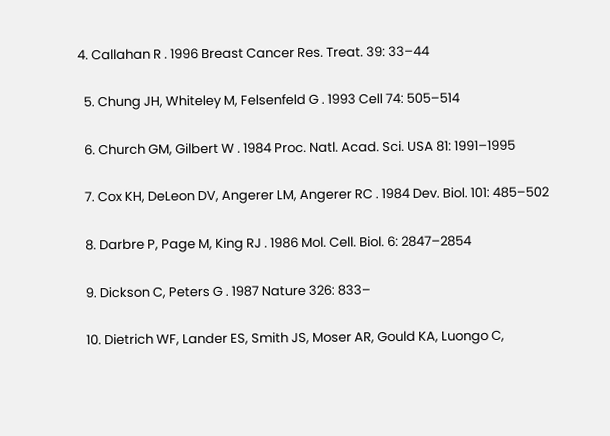4. Callahan R . 1996 Breast Cancer Res. Treat. 39: 33–44

  5. Chung JH, Whiteley M, Felsenfeld G . 1993 Cell 74: 505–514

  6. Church GM, Gilbert W . 1984 Proc. Natl. Acad. Sci. USA 81: 1991–1995

  7. Cox KH, DeLeon DV, Angerer LM, Angerer RC . 1984 Dev. Biol. 101: 485–502

  8. Darbre P, Page M, King RJ . 1986 Mol. Cell. Biol. 6: 2847–2854

  9. Dickson C, Peters G . 1987 Nature 326: 833–

  10. Dietrich WF, Lander ES, Smith JS, Moser AR, Gould KA, Luongo C,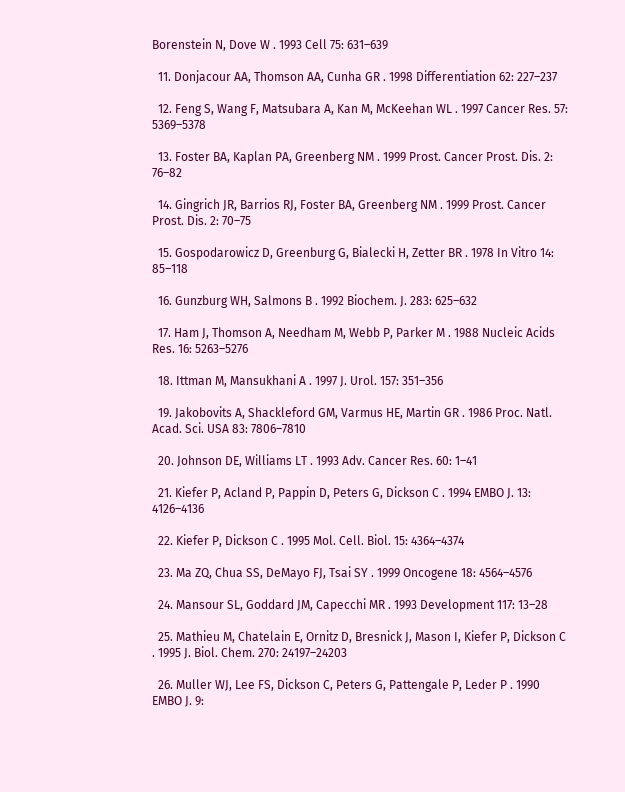Borenstein N, Dove W . 1993 Cell 75: 631–639

  11. Donjacour AA, Thomson AA, Cunha GR . 1998 Differentiation 62: 227–237

  12. Feng S, Wang F, Matsubara A, Kan M, McKeehan WL . 1997 Cancer Res. 57: 5369–5378

  13. Foster BA, Kaplan PA, Greenberg NM . 1999 Prost. Cancer Prost. Dis. 2: 76–82

  14. Gingrich JR, Barrios RJ, Foster BA, Greenberg NM . 1999 Prost. Cancer Prost. Dis. 2: 70–75

  15. Gospodarowicz D, Greenburg G, Bialecki H, Zetter BR . 1978 In Vitro 14: 85–118

  16. Gunzburg WH, Salmons B . 1992 Biochem. J. 283: 625–632

  17. Ham J, Thomson A, Needham M, Webb P, Parker M . 1988 Nucleic Acids Res. 16: 5263–5276

  18. Ittman M, Mansukhani A . 1997 J. Urol. 157: 351–356

  19. Jakobovits A, Shackleford GM, Varmus HE, Martin GR . 1986 Proc. Natl. Acad. Sci. USA 83: 7806–7810

  20. Johnson DE, Williams LT . 1993 Adv. Cancer Res. 60: 1–41

  21. Kiefer P, Acland P, Pappin D, Peters G, Dickson C . 1994 EMBO J. 13: 4126–4136

  22. Kiefer P, Dickson C . 1995 Mol. Cell. Biol. 15: 4364–4374

  23. Ma ZQ, Chua SS, DeMayo FJ, Tsai SY . 1999 Oncogene 18: 4564–4576

  24. Mansour SL, Goddard JM, Capecchi MR . 1993 Development 117: 13–28

  25. Mathieu M, Chatelain E, Ornitz D, Bresnick J, Mason I, Kiefer P, Dickson C . 1995 J. Biol. Chem. 270: 24197–24203

  26. Muller WJ, Lee FS, Dickson C, Peters G, Pattengale P, Leder P . 1990 EMBO J. 9: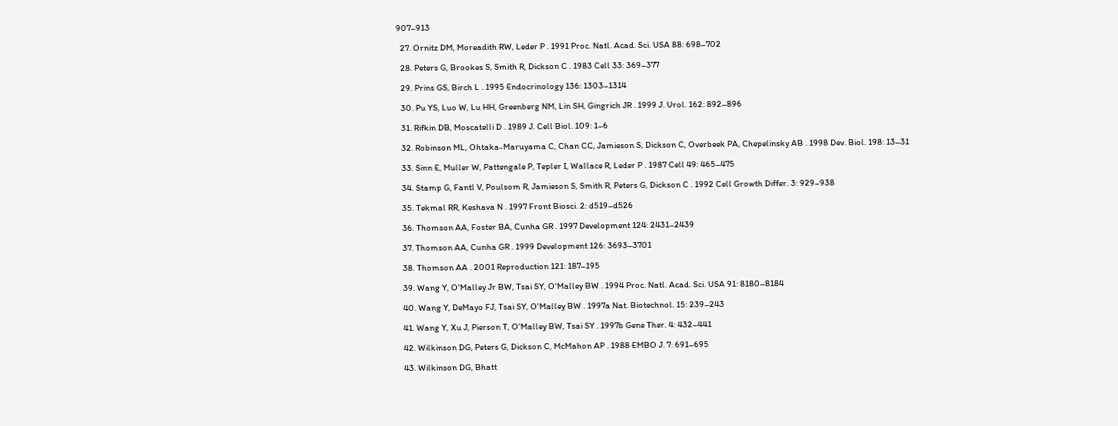907–913

  27. Ornitz DM, Moreadith RW, Leder P . 1991 Proc. Natl. Acad. Sci. USA 88: 698–702

  28. Peters G, Brookes S, Smith R, Dickson C . 1983 Cell 33: 369–377

  29. Prins GS, Birch L . 1995 Endocrinology 136: 1303–1314

  30. Pu YS, Luo W, Lu HH, Greenberg NM, Lin SH, Gingrich JR . 1999 J. Urol. 162: 892–896

  31. Rifkin DB, Moscatelli D . 1989 J. Cell Biol. 109: 1–6

  32. Robinson ML, Ohtaka-Maruyama C, Chan CC, Jamieson S, Dickson C, Overbeek PA, Chepelinsky AB . 1998 Dev. Biol. 198: 13–31

  33. Sinn E, Muller W, Pattengale P, Tepler I, Wallace R, Leder P . 1987 Cell 49: 465–475

  34. Stamp G, Fantl V, Poulsom R, Jamieson S, Smith R, Peters G, Dickson C . 1992 Cell Growth Differ. 3: 929–938

  35. Tekmal RR, Keshava N . 1997 Front Biosci. 2: d519–d526

  36. Thomson AA, Foster BA, Cunha GR . 1997 Development 124: 2431–2439

  37. Thomson AA, Cunha GR . 1999 Development 126: 3693–3701

  38. Thomson AA . 2001 Reproduction 121: 187–195

  39. Wang Y, O'Malley Jr BW, Tsai SY, O'Malley BW . 1994 Proc. Natl. Acad. Sci. USA 91: 8180–8184

  40. Wang Y, DeMayo FJ, Tsai SY, O'Malley BW . 1997a Nat. Biotechnol. 15: 239–243

  41. Wang Y, Xu J, Pierson T, O'Malley BW, Tsai SY . 1997b Gene Ther. 4: 432–441

  42. Wilkinson DG, Peters G, Dickson C, McMahon AP . 1988 EMBO J. 7: 691–695

  43. Wilkinson DG, Bhatt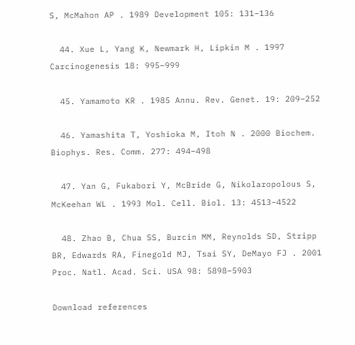S, McMahon AP . 1989 Development 105: 131–136

  44. Xue L, Yang K, Newmark H, Lipkin M . 1997 Carcinogenesis 18: 995–999

  45. Yamamoto KR . 1985 Annu. Rev. Genet. 19: 209–252

  46. Yamashita T, Yoshioka M, Itoh N . 2000 Biochem. Biophys. Res. Comm. 277: 494–498

  47. Yan G, Fukabori Y, McBride G, Nikolaropolous S, McKeehan WL . 1993 Mol. Cell. Biol. 13: 4513–4522

  48. Zhao B, Chua SS, Burcin MM, Reynolds SD, Stripp BR, Edwards RA, Finegold MJ, Tsai SY, DeMayo FJ . 2001 Proc. Natl. Acad. Sci. USA 98: 5898–5903

Download references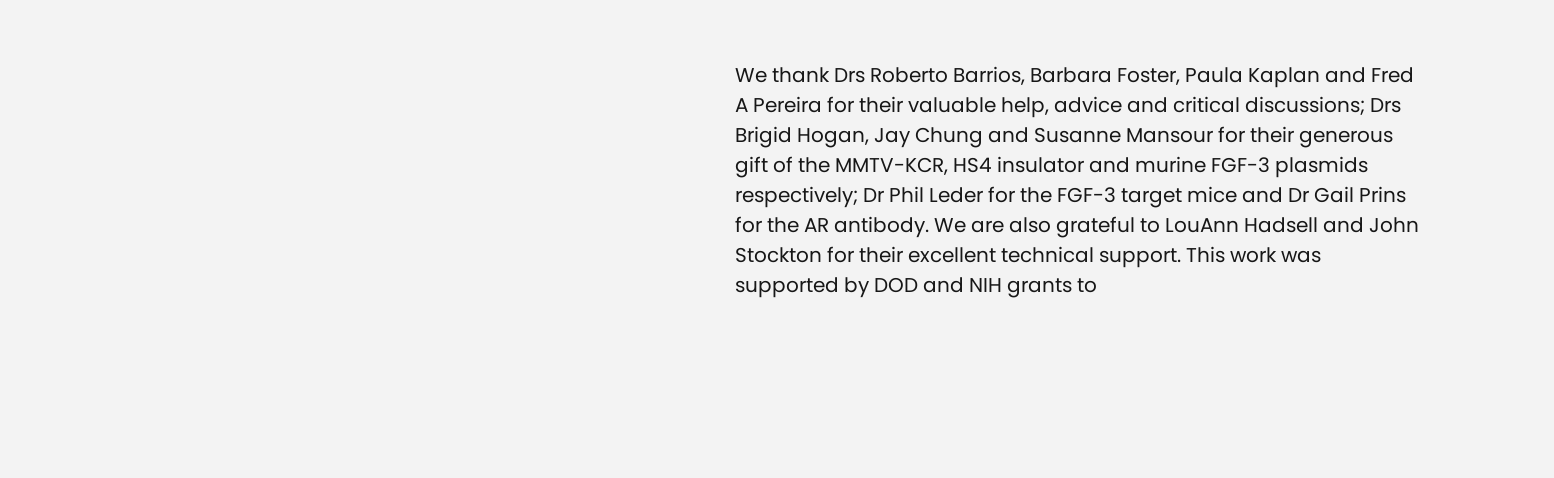We thank Drs Roberto Barrios, Barbara Foster, Paula Kaplan and Fred A Pereira for their valuable help, advice and critical discussions; Drs Brigid Hogan, Jay Chung and Susanne Mansour for their generous gift of the MMTV-KCR, HS4 insulator and murine FGF-3 plasmids respectively; Dr Phil Leder for the FGF-3 target mice and Dr Gail Prins for the AR antibody. We are also grateful to LouAnn Hadsell and John Stockton for their excellent technical support. This work was supported by DOD and NIH grants to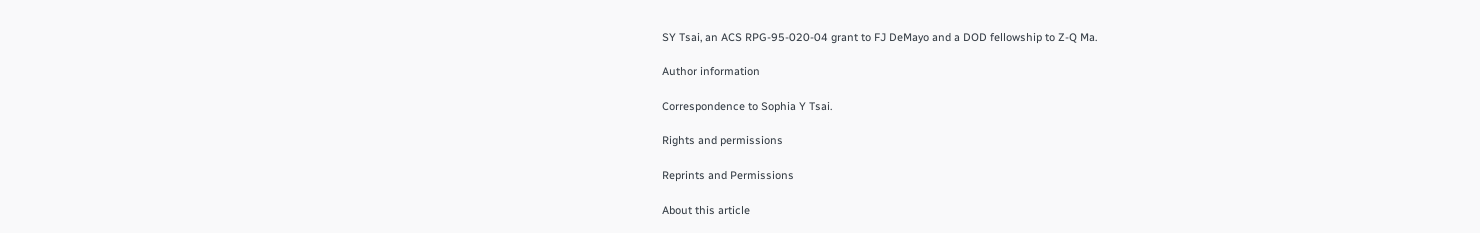SY Tsai, an ACS RPG-95-020-04 grant to FJ DeMayo and a DOD fellowship to Z-Q Ma.

Author information

Correspondence to Sophia Y Tsai.

Rights and permissions

Reprints and Permissions

About this article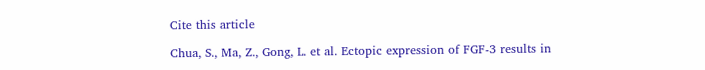Cite this article

Chua, S., Ma, Z., Gong, L. et al. Ectopic expression of FGF-3 results in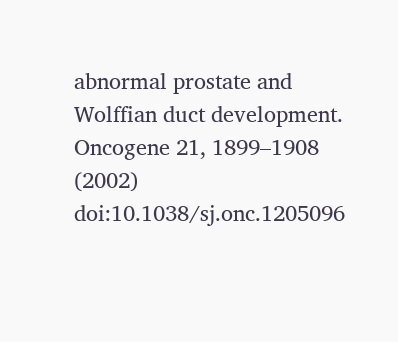abnormal prostate and Wolffian duct development. Oncogene 21, 1899–1908 (2002) doi:10.1038/sj.onc.1205096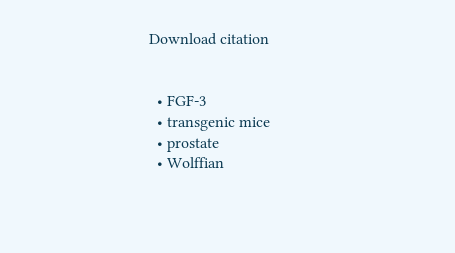Download citation


  • FGF-3
  • transgenic mice
  • prostate
  • Wolffian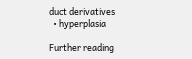duct derivatives
  • hyperplasia

Further reading